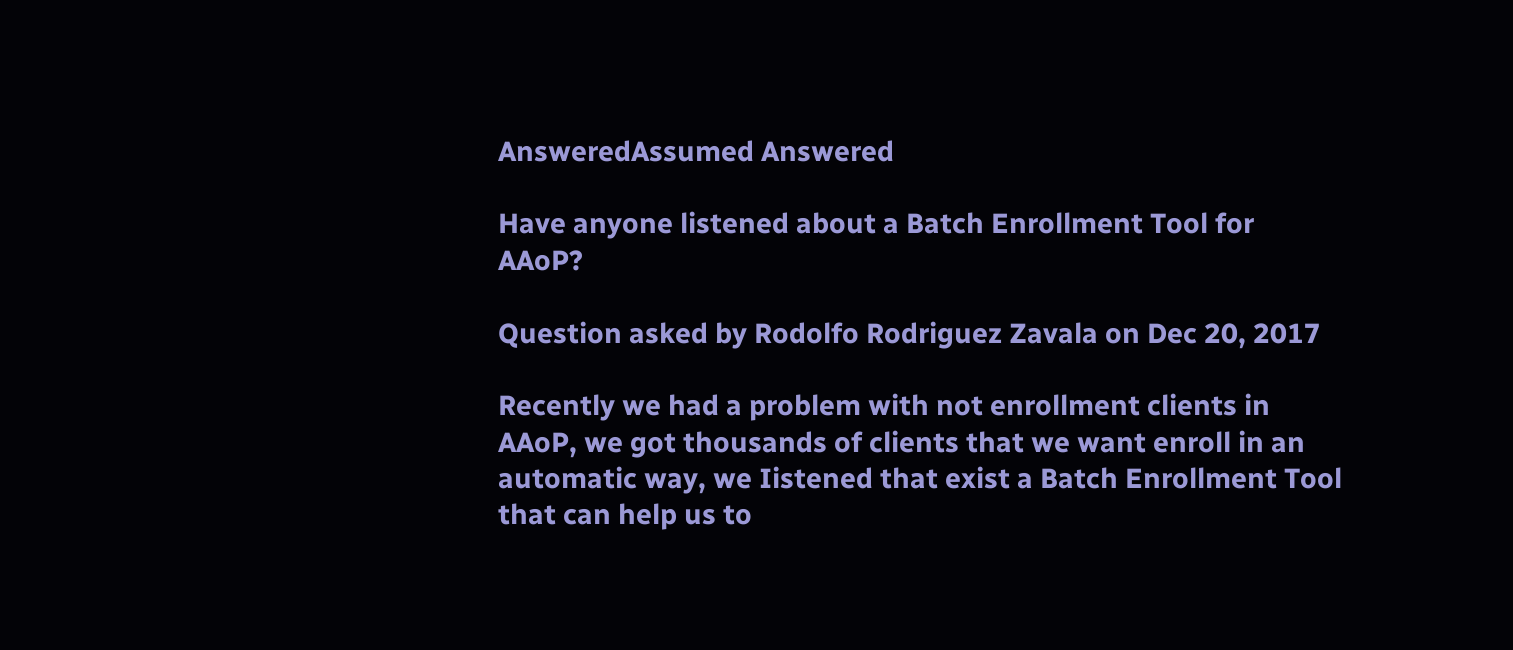AnsweredAssumed Answered

Have anyone listened about a Batch Enrollment Tool for AAoP?

Question asked by Rodolfo Rodriguez Zavala on Dec 20, 2017

Recently we had a problem with not enrollment clients in AAoP, we got thousands of clients that we want enroll in an automatic way, we Iistened that exist a Batch Enrollment Tool that can help us to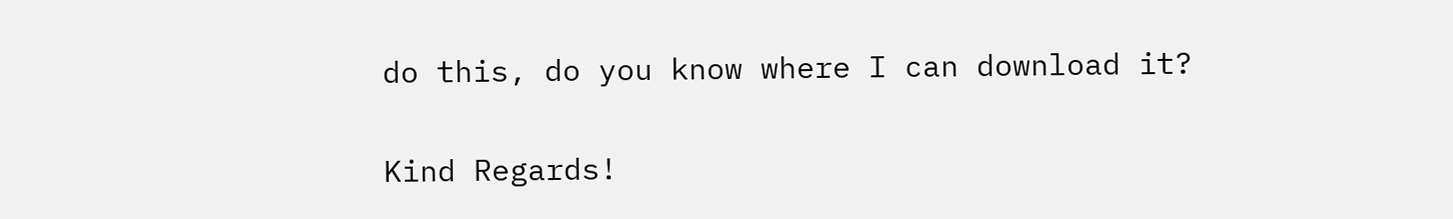do this, do you know where I can download it?


Kind Regards!